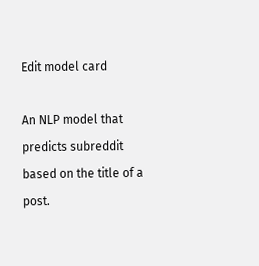Edit model card

An NLP model that predicts subreddit based on the title of a post.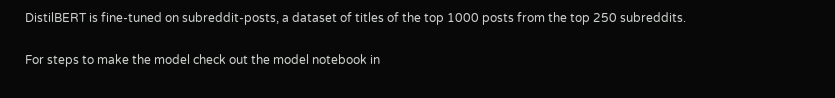DistilBERT is fine-tuned on subreddit-posts, a dataset of titles of the top 1000 posts from the top 250 subreddits.

For steps to make the model check out the model notebook in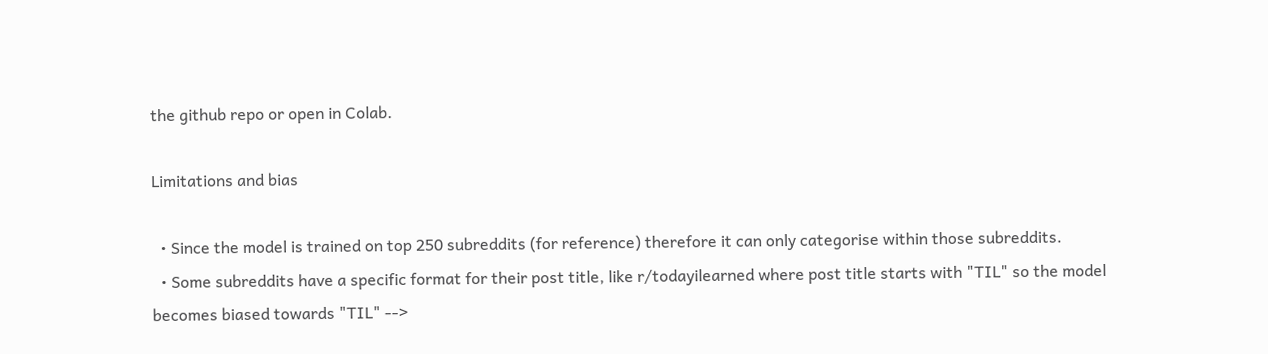the github repo or open in Colab.

Limitations and bias

  • Since the model is trained on top 250 subreddits (for reference) therefore it can only categorise within those subreddits.
  • Some subreddits have a specific format for their post title, like r/todayilearned where post title starts with "TIL" so the model becomes biased towards "TIL" -->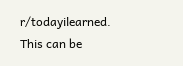r/todayilearned. This can be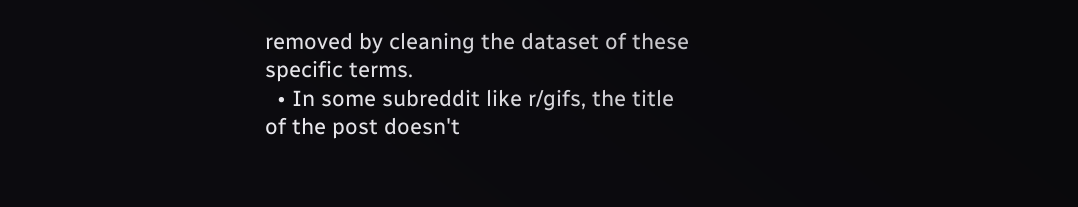removed by cleaning the dataset of these specific terms.
  • In some subreddit like r/gifs, the title of the post doesn't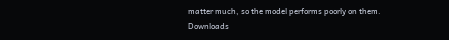matter much, so the model performs poorly on them.
Downloads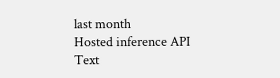last month
Hosted inference API
Text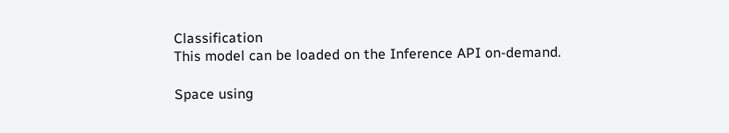Classification
This model can be loaded on the Inference API on-demand.

Space using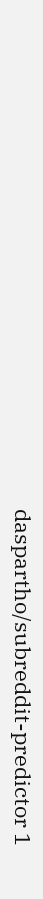daspartho/subreddit-predictor 1